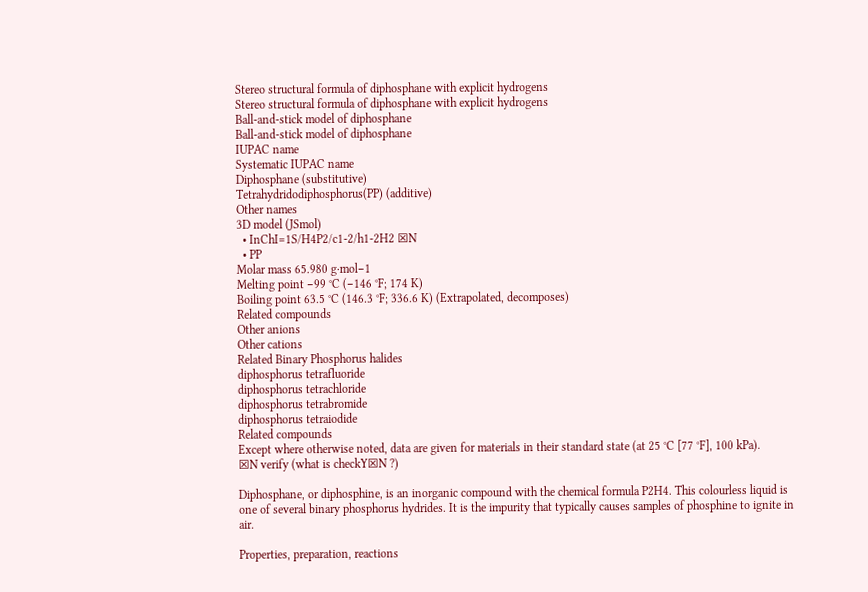Stereo structural formula of diphosphane with explicit hydrogens
Stereo structural formula of diphosphane with explicit hydrogens
Ball-and-stick model of diphosphane
Ball-and-stick model of diphosphane
IUPAC name
Systematic IUPAC name
Diphosphane (substitutive)
Tetrahydridodiphosphorus(PP) (additive)
Other names
3D model (JSmol)
  • InChI=1S/H4P2/c1-2/h1-2H2 ☒N
  • PP
Molar mass 65.980 g·mol−1
Melting point −99 °C (−146 °F; 174 K)
Boiling point 63.5 °C (146.3 °F; 336.6 K) (Extrapolated, decomposes)
Related compounds
Other anions
Other cations
Related Binary Phosphorus halides
diphosphorus tetrafluoride
diphosphorus tetrachloride
diphosphorus tetrabromide
diphosphorus tetraiodide
Related compounds
Except where otherwise noted, data are given for materials in their standard state (at 25 °C [77 °F], 100 kPa).
☒N verify (what is checkY☒N ?)

Diphosphane, or diphosphine, is an inorganic compound with the chemical formula P2H4. This colourless liquid is one of several binary phosphorus hydrides. It is the impurity that typically causes samples of phosphine to ignite in air.

Properties, preparation, reactions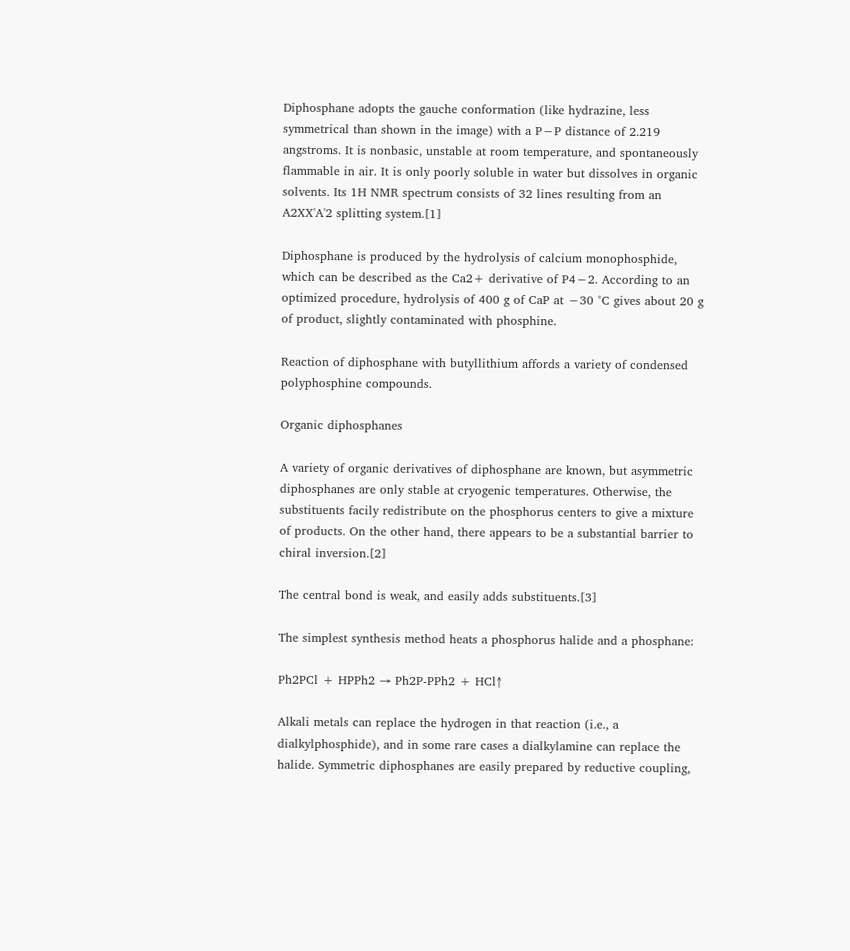Diphosphane adopts the gauche conformation (like hydrazine, less symmetrical than shown in the image) with a P−P distance of 2.219 angstroms. It is nonbasic, unstable at room temperature, and spontaneously flammable in air. It is only poorly soluble in water but dissolves in organic solvents. Its 1H NMR spectrum consists of 32 lines resulting from an A2XX'A'2 splitting system.[1]

Diphosphane is produced by the hydrolysis of calcium monophosphide, which can be described as the Ca2+ derivative of P4−2. According to an optimized procedure, hydrolysis of 400 g of CaP at −30 °C gives about 20 g of product, slightly contaminated with phosphine.

Reaction of diphosphane with butyllithium affords a variety of condensed polyphosphine compounds.

Organic diphosphanes

A variety of organic derivatives of diphosphane are known, but asymmetric diphosphanes are only stable at cryogenic temperatures. Otherwise, the substituents facily redistribute on the phosphorus centers to give a mixture of products. On the other hand, there appears to be a substantial barrier to chiral inversion.[2]

The central bond is weak, and easily adds substituents.[3]

The simplest synthesis method heats a phosphorus halide and a phosphane:

Ph2PCl + HPPh2 → Ph2P-PPh2 + HCl↑

Alkali metals can replace the hydrogen in that reaction (i.e., a dialkylphosphide), and in some rare cases a dialkylamine can replace the halide. Symmetric diphosphanes are easily prepared by reductive coupling,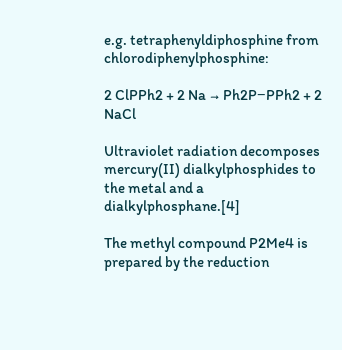e.g. tetraphenyldiphosphine from chlorodiphenylphosphine:

2 ClPPh2 + 2 Na → Ph2P−PPh2 + 2 NaCl

Ultraviolet radiation decomposes mercury(II) dialkylphosphides to the metal and a dialkylphosphane.[4]

The methyl compound P2Me4 is prepared by the reduction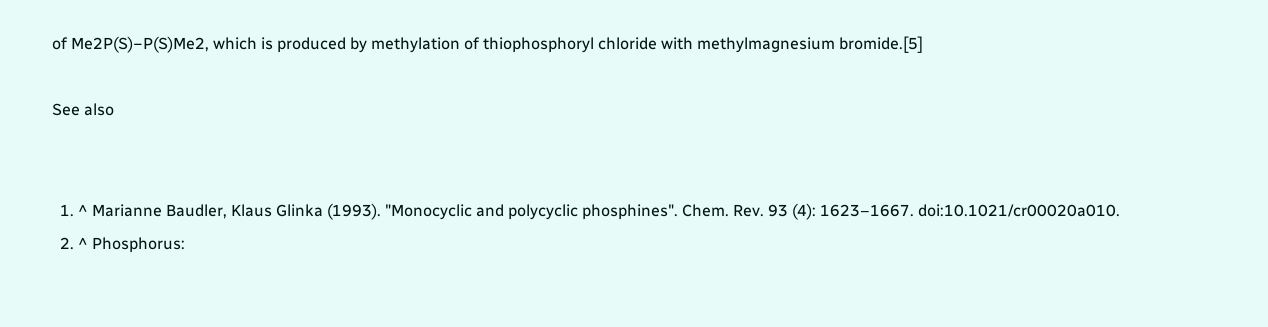of Me2P(S)−P(S)Me2, which is produced by methylation of thiophosphoryl chloride with methylmagnesium bromide.[5]

See also


  1. ^ Marianne Baudler, Klaus Glinka (1993). "Monocyclic and polycyclic phosphines". Chem. Rev. 93 (4): 1623–1667. doi:10.1021/cr00020a010.
  2. ^ Phosphorus: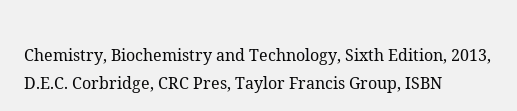Chemistry, Biochemistry and Technology, Sixth Edition, 2013, D.E.C. Corbridge, CRC Pres, Taylor Francis Group, ISBN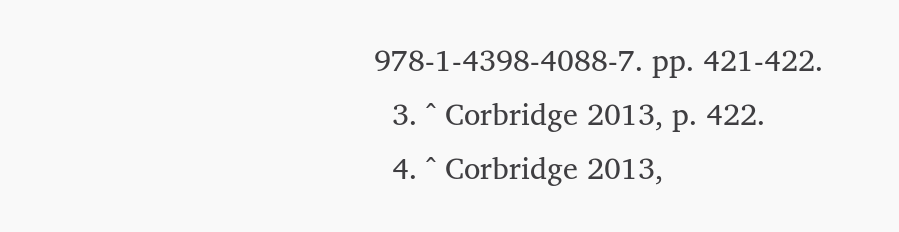978-1-4398-4088-7. pp. 421-422.
  3. ^ Corbridge 2013, p. 422.
  4. ^ Corbridge 2013,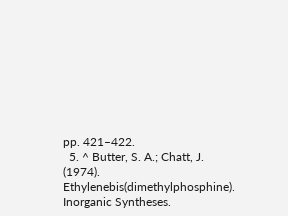pp. 421–422.
  5. ^ Butter, S. A.; Chatt, J. (1974). Ethylenebis(dimethylphosphine). Inorganic Syntheses.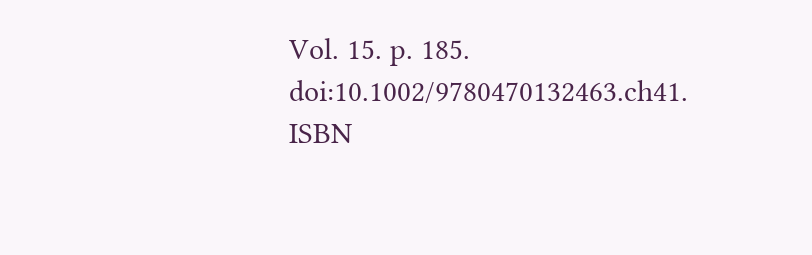Vol. 15. p. 185. doi:10.1002/9780470132463.ch41. ISBN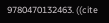9780470132463. ((cite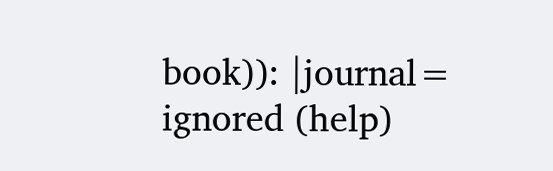book)): |journal= ignored (help)